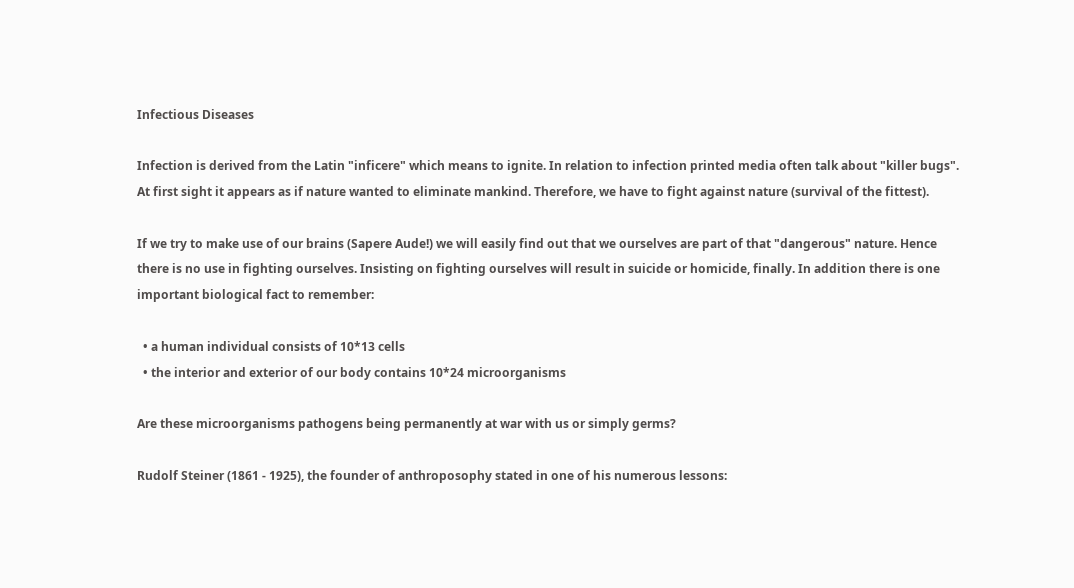Infectious Diseases

Infection is derived from the Latin "inficere" which means to ignite. In relation to infection printed media often talk about "killer bugs". At first sight it appears as if nature wanted to eliminate mankind. Therefore, we have to fight against nature (survival of the fittest).

If we try to make use of our brains (Sapere Aude!) we will easily find out that we ourselves are part of that "dangerous" nature. Hence there is no use in fighting ourselves. Insisting on fighting ourselves will result in suicide or homicide, finally. In addition there is one important biological fact to remember:

  • a human individual consists of 10*13 cells
  • the interior and exterior of our body contains 10*24 microorganisms

Are these microorganisms pathogens being permanently at war with us or simply germs?

Rudolf Steiner (1861 - 1925), the founder of anthroposophy stated in one of his numerous lessons: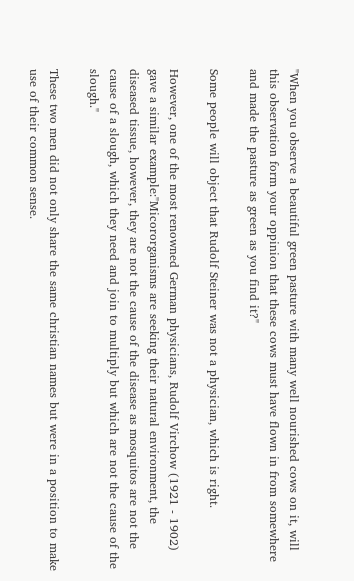"When you observe a beautiful green pasture with many well nourished cows on it, will this observation form your oppinion that these cows must have flown in from somewhere and made the pasture as green as you find it?"

Some people will object that Rudolf Steiner was not a physician, which is right.

However, one of the most renowned German physicians, Rudolf Virchow (1921 - 1902) gave a similar example:"Micororganisms are seeking their natural environment, the diseased tissue, however, they are not the cause of the disease as mosquitos are not the cause of a slough, which they need and join to multiply but which are not the cause of the slough."

These two men did not only share the same christian names but were in a position to make use of their common sense.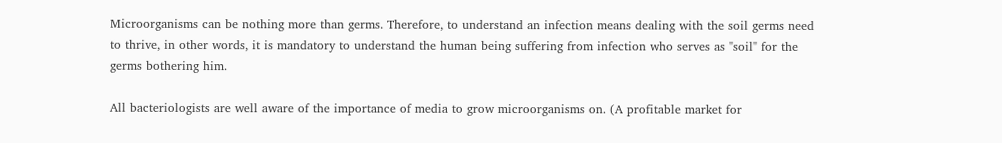Microorganisms can be nothing more than germs. Therefore, to understand an infection means dealing with the soil germs need to thrive, in other words, it is mandatory to understand the human being suffering from infection who serves as "soil" for the germs bothering him.

All bacteriologists are well aware of the importance of media to grow microorganisms on. (A profitable market for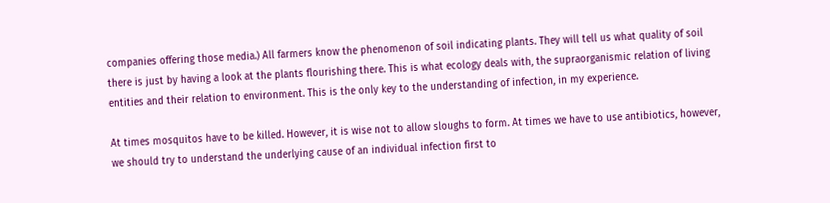companies offering those media.) All farmers know the phenomenon of soil indicating plants. They will tell us what quality of soil there is just by having a look at the plants flourishing there. This is what ecology deals with, the supraorganismic relation of living entities and their relation to environment. This is the only key to the understanding of infection, in my experience.

At times mosquitos have to be killed. However, it is wise not to allow sloughs to form. At times we have to use antibiotics, however, we should try to understand the underlying cause of an individual infection first to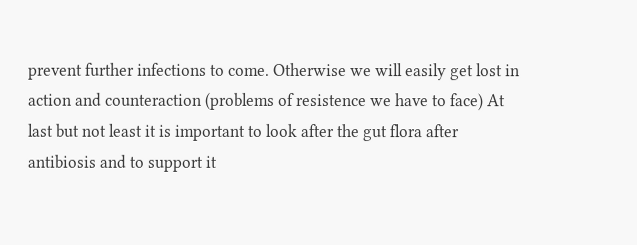prevent further infections to come. Otherwise we will easily get lost in action and counteraction (problems of resistence we have to face) At last but not least it is important to look after the gut flora after antibiosis and to support it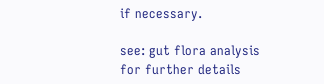if necessary.

see: gut flora analysis for further details